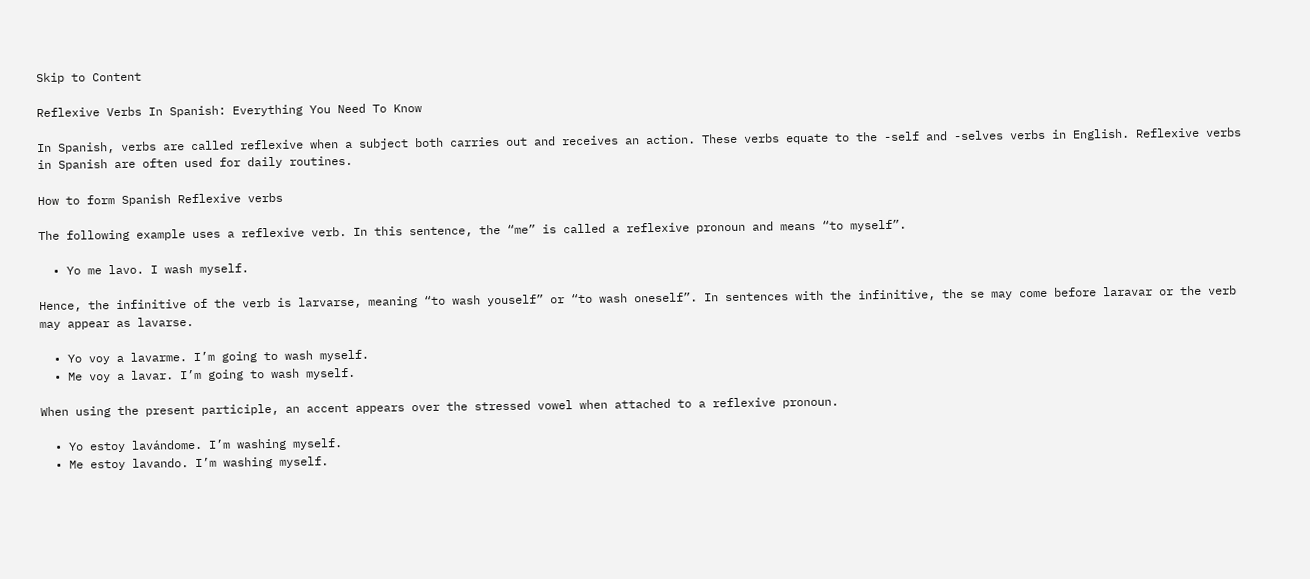Skip to Content

Reflexive Verbs In Spanish: Everything You Need To Know

In Spanish, verbs are called reflexive when a subject both carries out and receives an action. These verbs equate to the -self and -selves verbs in English. Reflexive verbs in Spanish are often used for daily routines.

How to form Spanish Reflexive verbs

The following example uses a reflexive verb. In this sentence, the “me” is called a reflexive pronoun and means “to myself”.

  • Yo me lavo. I wash myself.

Hence, the infinitive of the verb is larvarse, meaning “to wash youself” or “to wash oneself”. In sentences with the infinitive, the se may come before laravar or the verb may appear as lavarse.

  • Yo voy a lavarme. I’m going to wash myself.
  • Me voy a lavar. I’m going to wash myself.

When using the present participle, an accent appears over the stressed vowel when attached to a reflexive pronoun.

  • Yo estoy lavándome. I’m washing myself.
  • Me estoy lavando. I’m washing myself.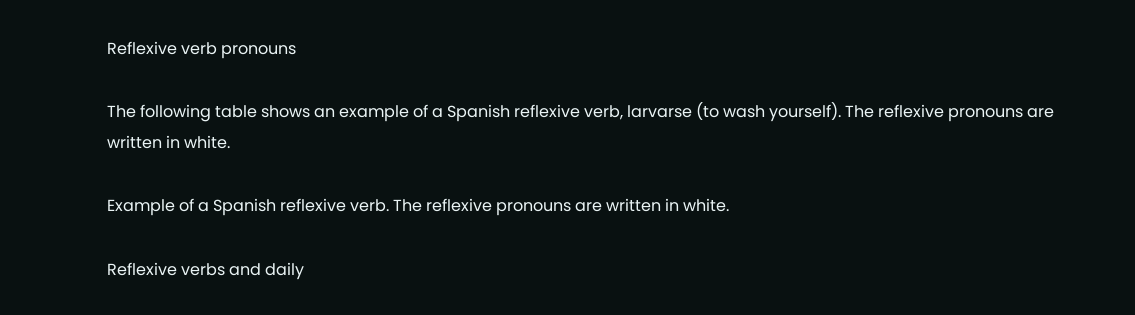Reflexive verb pronouns

The following table shows an example of a Spanish reflexive verb, larvarse (to wash yourself). The reflexive pronouns are written in white.

Example of a Spanish reflexive verb. The reflexive pronouns are written in white.

Reflexive verbs and daily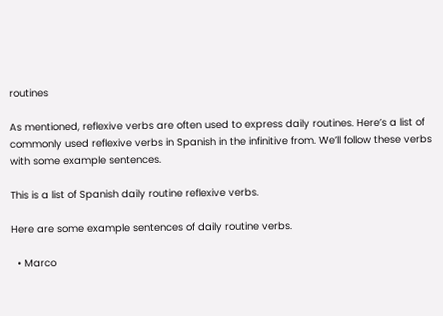routines

As mentioned, reflexive verbs are often used to express daily routines. Here’s a list of commonly used reflexive verbs in Spanish in the infinitive from. We’ll follow these verbs with some example sentences.

This is a list of Spanish daily routine reflexive verbs.

Here are some example sentences of daily routine verbs.

  • Marco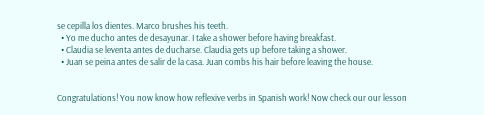se cepilla los dientes. Marco brushes his teeth.
  • Yo me ducho antes de desayunar. I take a shower before having breakfast.
  • Claudia se leventa antes de ducharse. Claudia gets up before taking a shower.
  • Juan se peina antes de salir de la casa. Juan combs his hair before leaving the house.


Congratulations! You now know how reflexive verbs in Spanish work! Now check our our lesson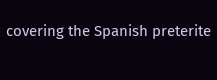covering the Spanish preterite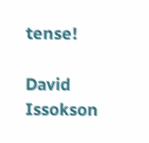tense!

David Issokson